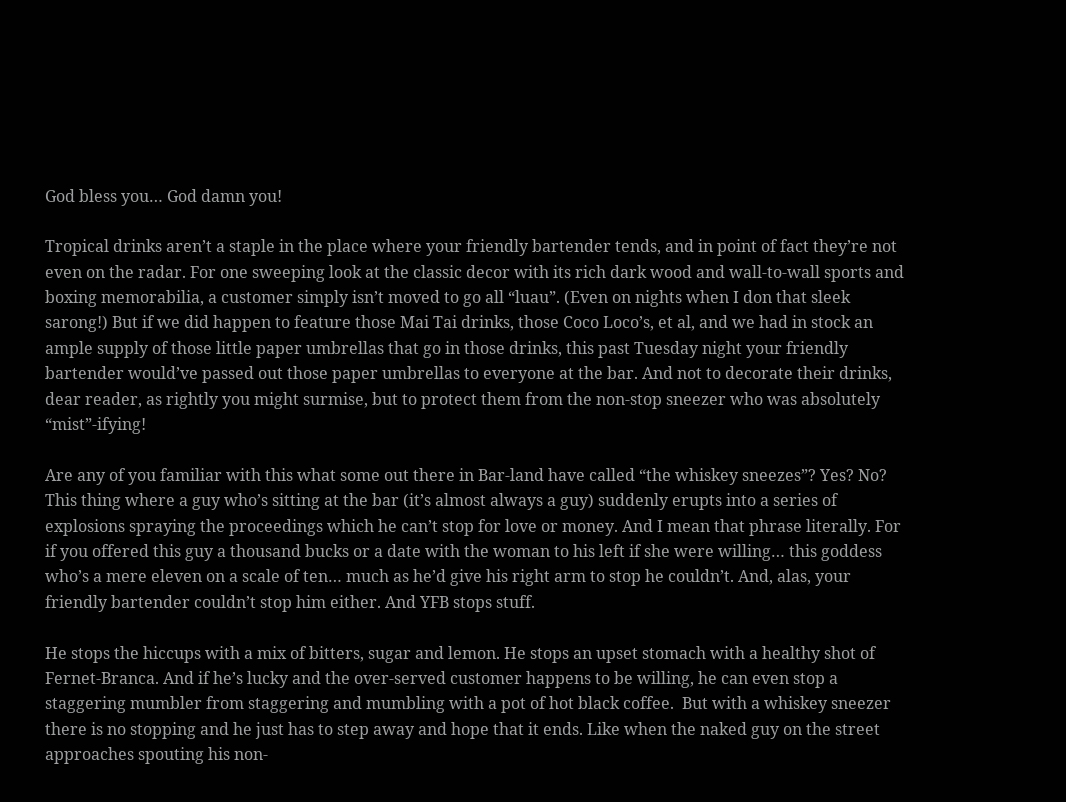God bless you… God damn you!

Tropical drinks aren’t a staple in the place where your friendly bartender tends, and in point of fact they’re not even on the radar. For one sweeping look at the classic decor with its rich dark wood and wall-to-wall sports and boxing memorabilia, a customer simply isn’t moved to go all “luau”. (Even on nights when I don that sleek sarong!) But if we did happen to feature those Mai Tai drinks, those Coco Loco’s, et al, and we had in stock an ample supply of those little paper umbrellas that go in those drinks, this past Tuesday night your friendly bartender would’ve passed out those paper umbrellas to everyone at the bar. And not to decorate their drinks, dear reader, as rightly you might surmise, but to protect them from the non-stop sneezer who was absolutely “mist”-ifying!

Are any of you familiar with this what some out there in Bar-land have called “the whiskey sneezes”? Yes? No? This thing where a guy who’s sitting at the bar (it’s almost always a guy) suddenly erupts into a series of explosions spraying the proceedings which he can’t stop for love or money. And I mean that phrase literally. For if you offered this guy a thousand bucks or a date with the woman to his left if she were willing… this goddess who’s a mere eleven on a scale of ten… much as he’d give his right arm to stop he couldn’t. And, alas, your friendly bartender couldn’t stop him either. And YFB stops stuff.

He stops the hiccups with a mix of bitters, sugar and lemon. He stops an upset stomach with a healthy shot of Fernet-Branca. And if he’s lucky and the over-served customer happens to be willing, he can even stop a staggering mumbler from staggering and mumbling with a pot of hot black coffee.  But with a whiskey sneezer there is no stopping and he just has to step away and hope that it ends. Like when the naked guy on the street approaches spouting his non-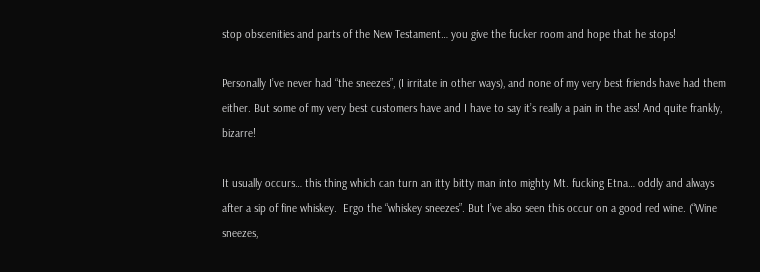stop obscenities and parts of the New Testament… you give the fucker room and hope that he stops!

Personally I’ve never had “the sneezes”, (I irritate in other ways), and none of my very best friends have had them either. But some of my very best customers have and I have to say it’s really a pain in the ass! And quite frankly, bizarre!

It usually occurs… this thing which can turn an itty bitty man into mighty Mt. fucking Etna… oddly and always after a sip of fine whiskey.  Ergo the “whiskey sneezes”. But I’ve also seen this occur on a good red wine. (“Wine sneezes,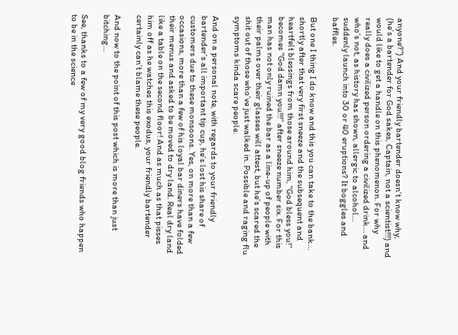anyone?”) And your friendly bartender doesn’t know why, (he’s a bartender for God sakes, Captain, not a scientist!!!) and would like to get a handle on this phenomenon. For why really does a civilized person ordering a civilized drink… and who’s not, as history has shown, allergic to alcohol… suddenly launch into 30 or 40 eruptions? It boggles and baffles.

But one I thing I do know and this you can take to the bank… shortly after that very first sneeze and the subsequent and heartfelt blessings from those around him, “God bless you!” becomes “God damn you!!!” after sneeze number six. For this man has not only ruined the bar as a line-up of people with their palms over their glasses will attest, but he’s scared the shit out of those who’ve just walked in. Possible and raging flu symptoms kinda scare people.

And on a personal note, with regards to your friendly bartender’s all important tip cup, he’s lost his share of customers due to these monsoons. Yes, on more than a few occasions, more than a few of his loyal bar diners have folded their menus and asked to be moved to dry land. Real dry land like a table on the second floor! And as much as that pisses him off as he watches this exodus, your friendly bartender certainly can’t blame these people.

And now to the point of this post which is more than just bitching…

See, thanks to a few of my very good blog friends who happen to be in the science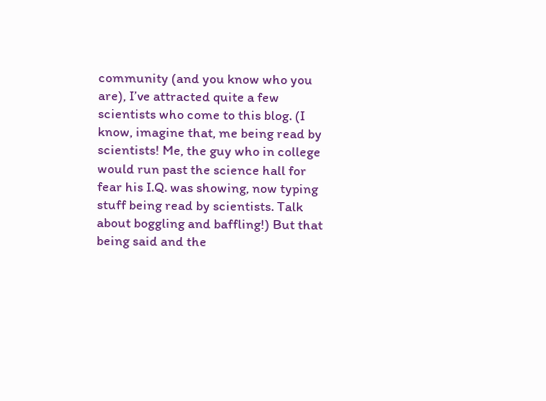community (and you know who you are), I’ve attracted quite a few scientists who come to this blog. (I know, imagine that, me being read by scientists! Me, the guy who in college would run past the science hall for fear his I.Q. was showing, now typing stuff being read by scientists. Talk about boggling and baffling!) But that being said and the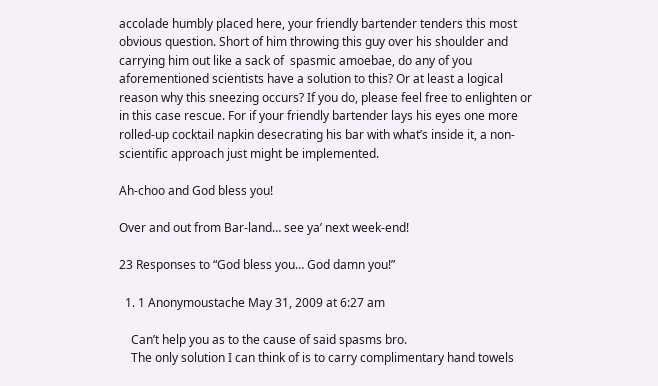accolade humbly placed here, your friendly bartender tenders this most obvious question. Short of him throwing this guy over his shoulder and carrying him out like a sack of  spasmic amoebae, do any of you aforementioned scientists have a solution to this? Or at least a logical reason why this sneezing occurs? If you do, please feel free to enlighten or in this case rescue. For if your friendly bartender lays his eyes one more rolled-up cocktail napkin desecrating his bar with what’s inside it, a non-scientific approach just might be implemented.

Ah-choo and God bless you!

Over and out from Bar-land… see ya’ next week-end!

23 Responses to “God bless you… God damn you!”

  1. 1 Anonymoustache May 31, 2009 at 6:27 am

    Can’t help you as to the cause of said spasms bro.
    The only solution I can think of is to carry complimentary hand towels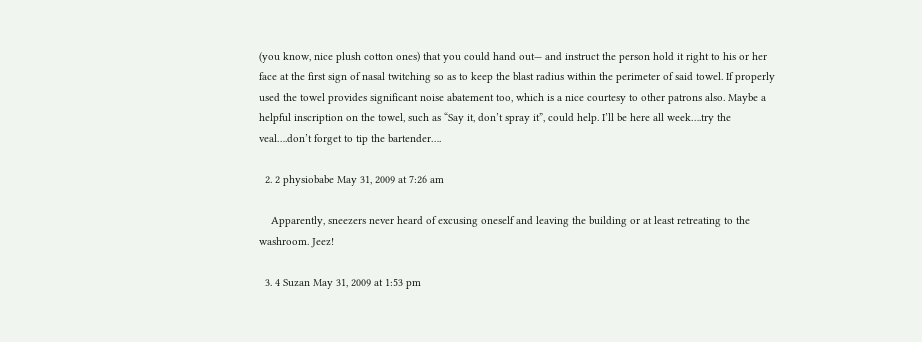(you know, nice plush cotton ones) that you could hand out— and instruct the person hold it right to his or her face at the first sign of nasal twitching so as to keep the blast radius within the perimeter of said towel. If properly used the towel provides significant noise abatement too, which is a nice courtesy to other patrons also. Maybe a helpful inscription on the towel, such as “Say it, don’t spray it”, could help. I’ll be here all week….try the veal….don’t forget to tip the bartender….

  2. 2 physiobabe May 31, 2009 at 7:26 am

    Apparently, sneezers never heard of excusing oneself and leaving the building or at least retreating to the washroom. Jeez!

  3. 4 Suzan May 31, 2009 at 1:53 pm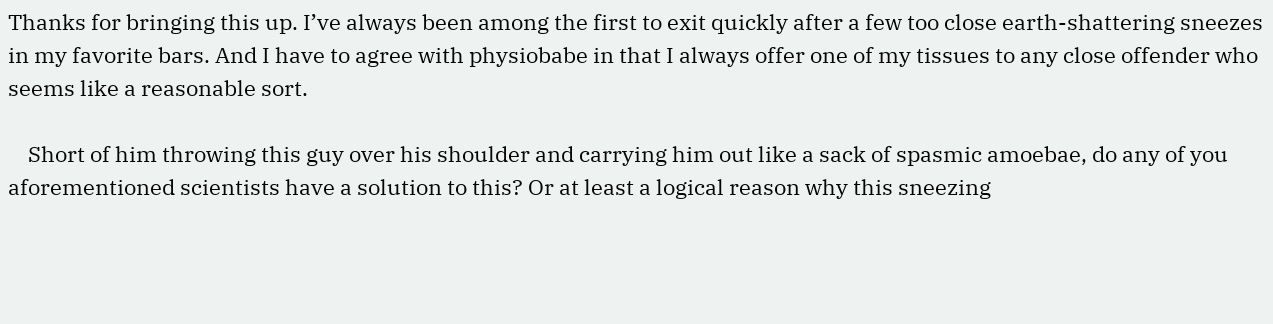Thanks for bringing this up. I’ve always been among the first to exit quickly after a few too close earth-shattering sneezes in my favorite bars. And I have to agree with physiobabe in that I always offer one of my tissues to any close offender who seems like a reasonable sort.

    Short of him throwing this guy over his shoulder and carrying him out like a sack of spasmic amoebae, do any of you aforementioned scientists have a solution to this? Or at least a logical reason why this sneezing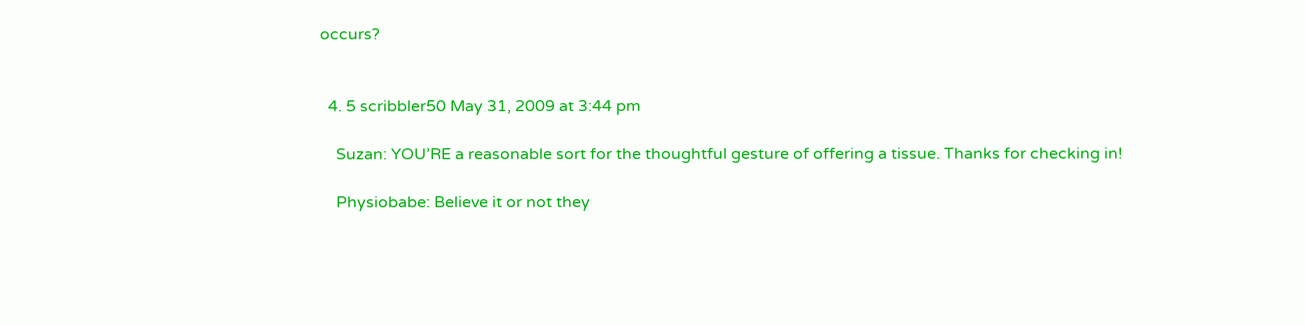occurs?


  4. 5 scribbler50 May 31, 2009 at 3:44 pm

    Suzan: YOU’RE a reasonable sort for the thoughtful gesture of offering a tissue. Thanks for checking in!

    Physiobabe: Believe it or not they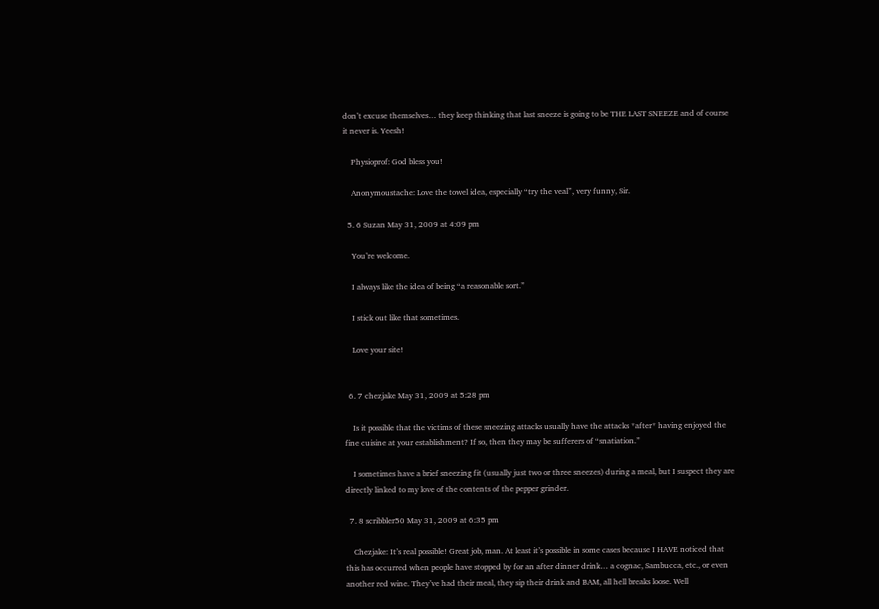don’t excuse themselves… they keep thinking that last sneeze is going to be THE LAST SNEEZE and of course it never is. Yeesh!

    Physioprof: God bless you!

    Anonymoustache: Love the towel idea, especially “try the veal”, very funny, Sir.

  5. 6 Suzan May 31, 2009 at 4:09 pm

    You’re welcome.

    I always like the idea of being “a reasonable sort.”

    I stick out like that sometimes.

    Love your site!


  6. 7 chezjake May 31, 2009 at 5:28 pm

    Is it possible that the victims of these sneezing attacks usually have the attacks *after* having enjoyed the fine cuisine at your establishment? If so, then they may be sufferers of “snatiation.”

    I sometimes have a brief sneezing fit (usually just two or three sneezes) during a meal, but I suspect they are directly linked to my love of the contents of the pepper grinder.

  7. 8 scribbler50 May 31, 2009 at 6:35 pm

    Chezjake: It’s real possible! Great job, man. At least it’s possible in some cases because I HAVE noticed that this has occurred when people have stopped by for an after dinner drink… a cognac, Sambucca, etc., or even another red wine. They’ve had their meal, they sip their drink and BAM, all hell breaks loose. Well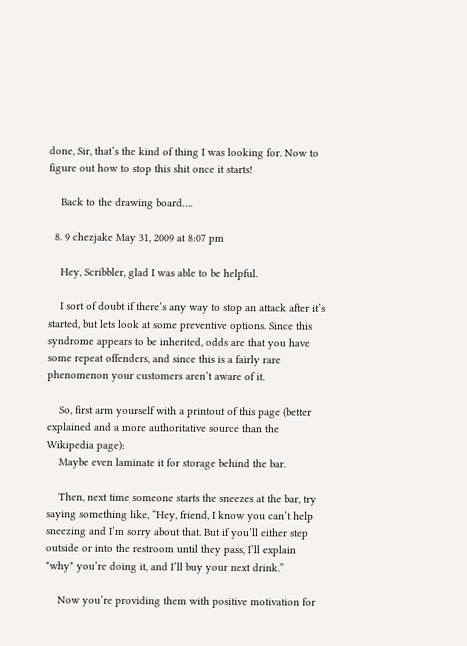done, Sir, that’s the kind of thing I was looking for. Now to figure out how to stop this shit once it starts!

    Back to the drawing board….

  8. 9 chezjake May 31, 2009 at 8:07 pm

    Hey, Scribbler, glad I was able to be helpful.

    I sort of doubt if there’s any way to stop an attack after it’s started, but lets look at some preventive options. Since this syndrome appears to be inherited, odds are that you have some repeat offenders, and since this is a fairly rare phenomenon your customers aren’t aware of it.

    So, first arm yourself with a printout of this page (better explained and a more authoritative source than the Wikipedia page):
    Maybe even laminate it for storage behind the bar.

    Then, next time someone starts the sneezes at the bar, try saying something like, “Hey, friend, I know you can’t help sneezing and I’m sorry about that. But if you’ll either step outside or into the restroom until they pass, I’ll explain *why* you’re doing it, and I’ll buy your next drink.”

    Now you’re providing them with positive motivation for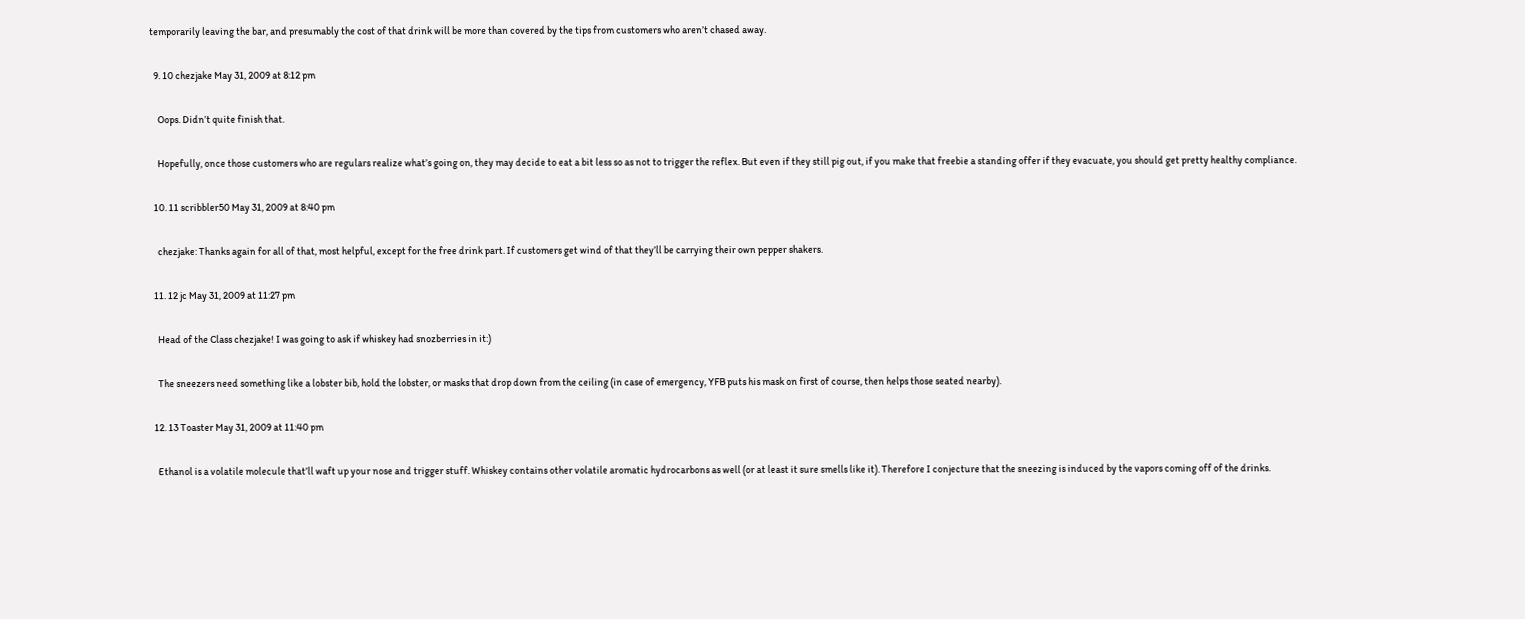temporarily leaving the bar, and presumably the cost of that drink will be more than covered by the tips from customers who aren’t chased away.

  9. 10 chezjake May 31, 2009 at 8:12 pm

    Oops. Didn’t quite finish that.

    Hopefully, once those customers who are regulars realize what’s going on, they may decide to eat a bit less so as not to trigger the reflex. But even if they still pig out, if you make that freebie a standing offer if they evacuate, you should get pretty healthy compliance.

  10. 11 scribbler50 May 31, 2009 at 8:40 pm

    chezjake: Thanks again for all of that, most helpful, except for the free drink part. If customers get wind of that they’ll be carrying their own pepper shakers.

  11. 12 jc May 31, 2009 at 11:27 pm

    Head of the Class chezjake! I was going to ask if whiskey had snozberries in it:)

    The sneezers need something like a lobster bib, hold the lobster, or masks that drop down from the ceiling (in case of emergency, YFB puts his mask on first of course, then helps those seated nearby).

  12. 13 Toaster May 31, 2009 at 11:40 pm

    Ethanol is a volatile molecule that’ll waft up your nose and trigger stuff. Whiskey contains other volatile aromatic hydrocarbons as well (or at least it sure smells like it). Therefore I conjecture that the sneezing is induced by the vapors coming off of the drinks.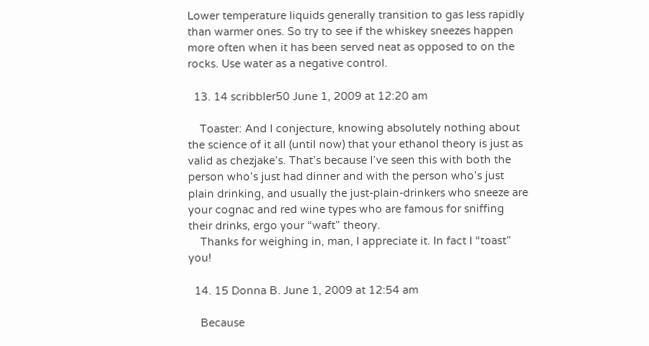Lower temperature liquids generally transition to gas less rapidly than warmer ones. So try to see if the whiskey sneezes happen more often when it has been served neat as opposed to on the rocks. Use water as a negative control.

  13. 14 scribbler50 June 1, 2009 at 12:20 am

    Toaster: And I conjecture, knowing absolutely nothing about the science of it all (until now) that your ethanol theory is just as valid as chezjake’s. That’s because I’ve seen this with both the person who’s just had dinner and with the person who’s just plain drinking, and usually the just-plain-drinkers who sneeze are your cognac and red wine types who are famous for sniffing their drinks, ergo your “waft” theory.
    Thanks for weighing in, man, I appreciate it. In fact I “toast” you!

  14. 15 Donna B. June 1, 2009 at 12:54 am

    Because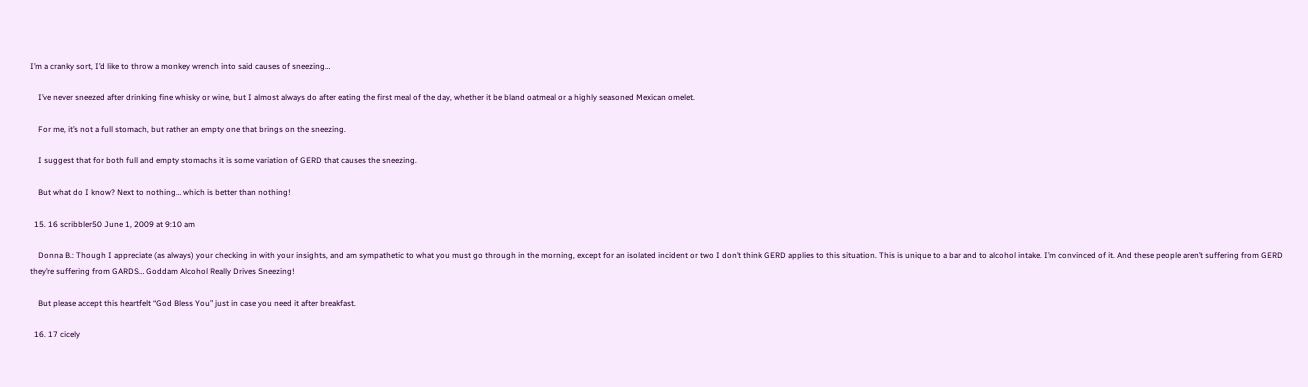I’m a cranky sort, I’d like to throw a monkey wrench into said causes of sneezing…

    I’ve never sneezed after drinking fine whisky or wine, but I almost always do after eating the first meal of the day, whether it be bland oatmeal or a highly seasoned Mexican omelet.

    For me, it’s not a full stomach, but rather an empty one that brings on the sneezing.

    I suggest that for both full and empty stomachs it is some variation of GERD that causes the sneezing.

    But what do I know? Next to nothing… which is better than nothing!

  15. 16 scribbler50 June 1, 2009 at 9:10 am

    Donna B.: Though I appreciate (as always) your checking in with your insights, and am sympathetic to what you must go through in the morning, except for an isolated incident or two I don’t think GERD applies to this situation. This is unique to a bar and to alcohol intake. I’m convinced of it. And these people aren’t suffering from GERD they’re suffering from GARDS… Goddam Alcohol Really Drives Sneezing!

    But please accept this heartfelt “God Bless You” just in case you need it after breakfast.

  16. 17 cicely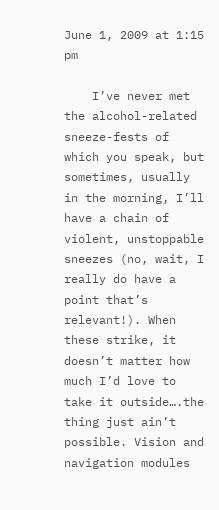June 1, 2009 at 1:15 pm

    I’ve never met the alcohol-related sneeze-fests of which you speak, but sometimes, usually in the morning, I’ll have a chain of violent, unstoppable sneezes (no, wait, I really do have a point that’s relevant!). When these strike, it doesn’t matter how much I’d love to take it outside….the thing just ain’t possible. Vision and navigation modules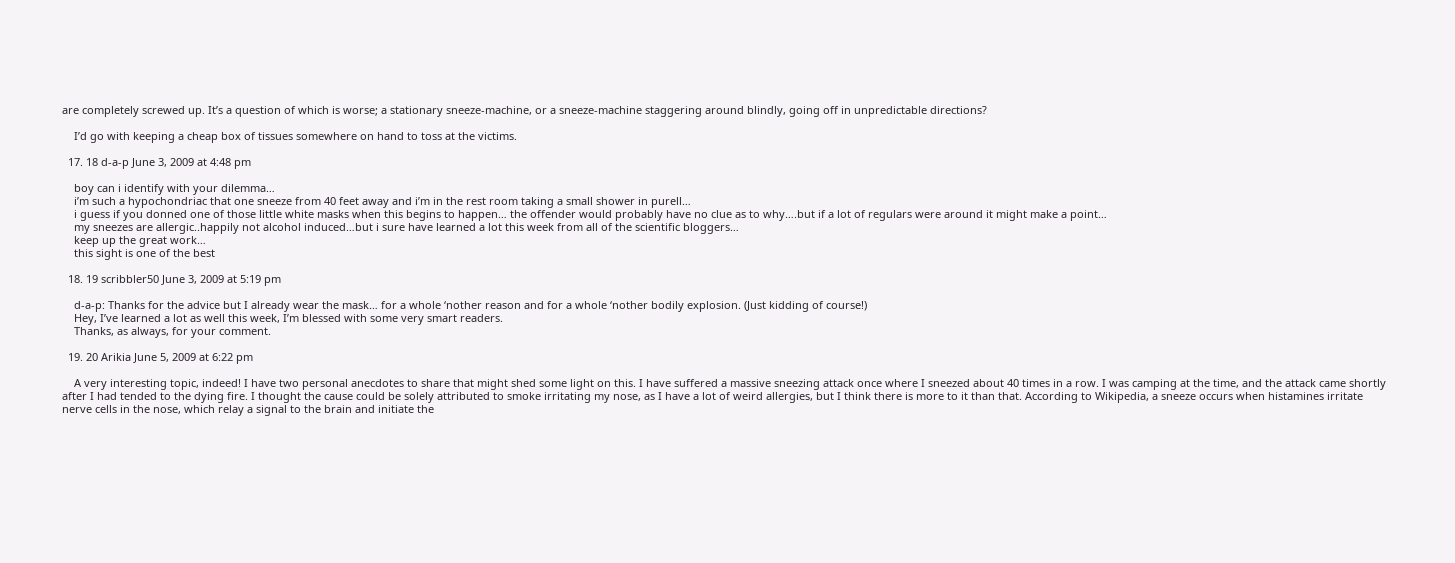are completely screwed up. It’s a question of which is worse; a stationary sneeze-machine, or a sneeze-machine staggering around blindly, going off in unpredictable directions?

    I’d go with keeping a cheap box of tissues somewhere on hand to toss at the victims.

  17. 18 d-a-p June 3, 2009 at 4:48 pm

    boy can i identify with your dilemma…
    i’m such a hypochondriac that one sneeze from 40 feet away and i’m in the rest room taking a small shower in purell…
    i guess if you donned one of those little white masks when this begins to happen… the offender would probably have no clue as to why….but if a lot of regulars were around it might make a point…
    my sneezes are allergic..happily not alcohol induced…but i sure have learned a lot this week from all of the scientific bloggers…
    keep up the great work…
    this sight is one of the best

  18. 19 scribbler50 June 3, 2009 at 5:19 pm

    d-a-p: Thanks for the advice but I already wear the mask… for a whole ‘nother reason and for a whole ‘nother bodily explosion. (Just kidding of course!)
    Hey, I’ve learned a lot as well this week, I’m blessed with some very smart readers.
    Thanks, as always, for your comment.

  19. 20 Arikia June 5, 2009 at 6:22 pm

    A very interesting topic, indeed! I have two personal anecdotes to share that might shed some light on this. I have suffered a massive sneezing attack once where I sneezed about 40 times in a row. I was camping at the time, and the attack came shortly after I had tended to the dying fire. I thought the cause could be solely attributed to smoke irritating my nose, as I have a lot of weird allergies, but I think there is more to it than that. According to Wikipedia, a sneeze occurs when histamines irritate nerve cells in the nose, which relay a signal to the brain and initiate the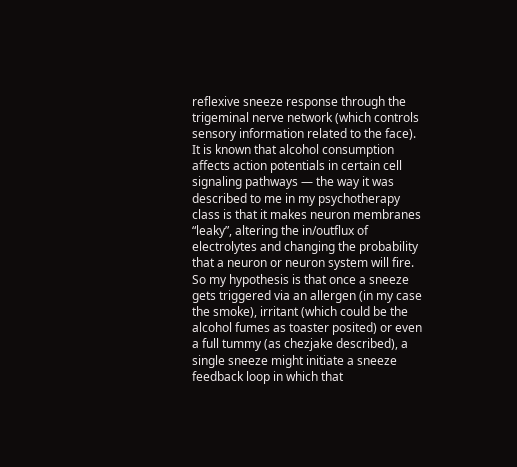reflexive sneeze response through the trigeminal nerve network (which controls sensory information related to the face). It is known that alcohol consumption affects action potentials in certain cell signaling pathways — the way it was described to me in my psychotherapy class is that it makes neuron membranes “leaky”, altering the in/outflux of electrolytes and changing the probability that a neuron or neuron system will fire. So my hypothesis is that once a sneeze gets triggered via an allergen (in my case the smoke), irritant (which could be the alcohol fumes as toaster posited) or even a full tummy (as chezjake described), a single sneeze might initiate a sneeze feedback loop in which that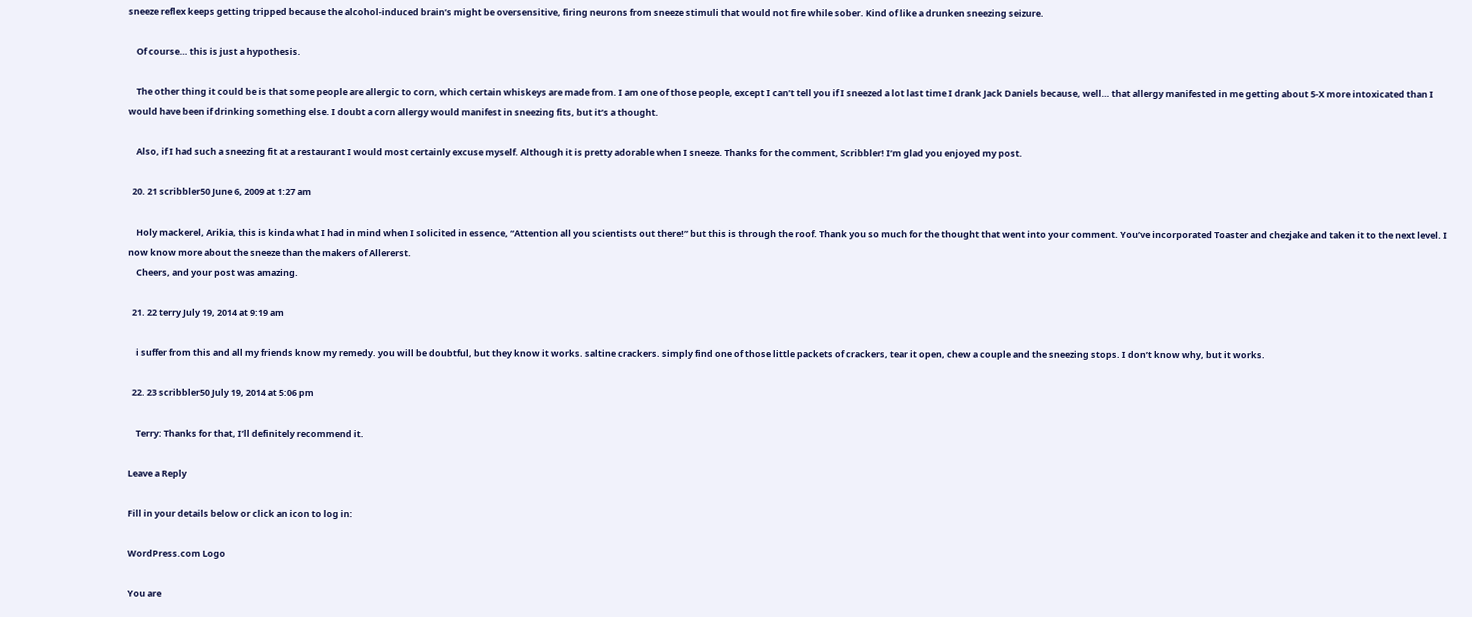sneeze reflex keeps getting tripped because the alcohol-induced brain’s might be oversensitive, firing neurons from sneeze stimuli that would not fire while sober. Kind of like a drunken sneezing seizure.

    Of course… this is just a hypothesis.

    The other thing it could be is that some people are allergic to corn, which certain whiskeys are made from. I am one of those people, except I can’t tell you if I sneezed a lot last time I drank Jack Daniels because, well… that allergy manifested in me getting about 5-X more intoxicated than I would have been if drinking something else. I doubt a corn allergy would manifest in sneezing fits, but it’s a thought.

    Also, if I had such a sneezing fit at a restaurant I would most certainly excuse myself. Although it is pretty adorable when I sneeze. Thanks for the comment, Scribbler! I’m glad you enjoyed my post.

  20. 21 scribbler50 June 6, 2009 at 1:27 am

    Holy mackerel, Arikia, this is kinda what I had in mind when I solicited in essence, “Attention all you scientists out there!” but this is through the roof. Thank you so much for the thought that went into your comment. You’ve incorporated Toaster and chezjake and taken it to the next level. I now know more about the sneeze than the makers of Allererst.
    Cheers, and your post was amazing.

  21. 22 terry July 19, 2014 at 9:19 am

    i suffer from this and all my friends know my remedy. you will be doubtful, but they know it works. saltine crackers. simply find one of those little packets of crackers, tear it open, chew a couple and the sneezing stops. I don’t know why, but it works.

  22. 23 scribbler50 July 19, 2014 at 5:06 pm

    Terry: Thanks for that, I’ll definitely recommend it.

Leave a Reply

Fill in your details below or click an icon to log in:

WordPress.com Logo

You are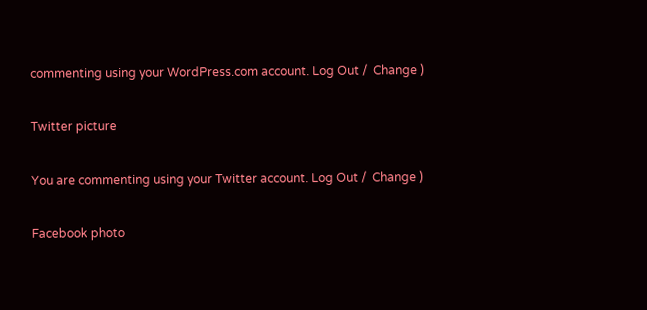commenting using your WordPress.com account. Log Out /  Change )

Twitter picture

You are commenting using your Twitter account. Log Out /  Change )

Facebook photo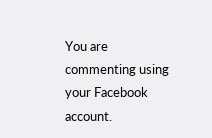You are commenting using your Facebook account.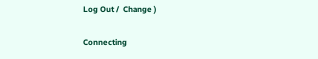Log Out /  Change )

Connecting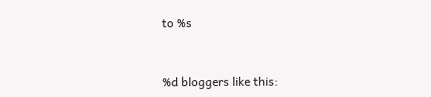to %s


%d bloggers like this: